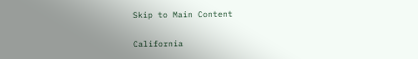Skip to Main Content

California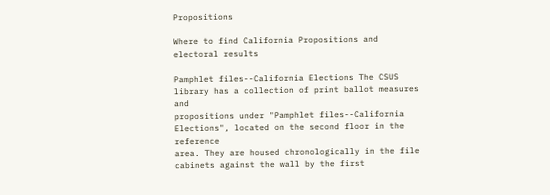Propositions

Where to find California Propositions and electoral results

Pamphlet files--California Elections The CSUS library has a collection of print ballot measures and
propositions under "Pamphlet files--California Elections", located on the second floor in the reference
area. They are housed chronologically in the file cabinets against the wall by the first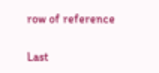row of reference

Last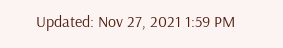Updated: Nov 27, 2021 1:59 PM